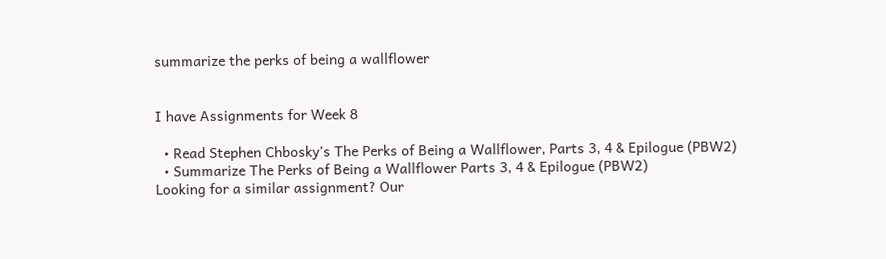summarize the perks of being a wallflower


I have Assignments for Week 8

  • Read Stephen Chbosky’s The Perks of Being a Wallflower, Parts 3, 4 & Epilogue (PBW2)
  • Summarize The Perks of Being a Wallflower Parts 3, 4 & Epilogue (PBW2)
Looking for a similar assignment? Our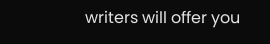writers will offer you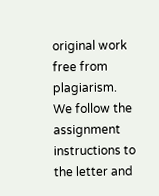original work free from plagiarism. We follow the assignment instructions to the letter and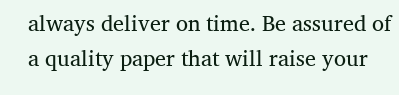always deliver on time. Be assured of a quality paper that will raise your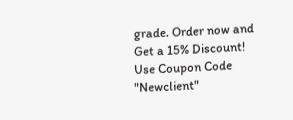grade. Order now and Get a 15% Discount! Use Coupon Code "Newclient"